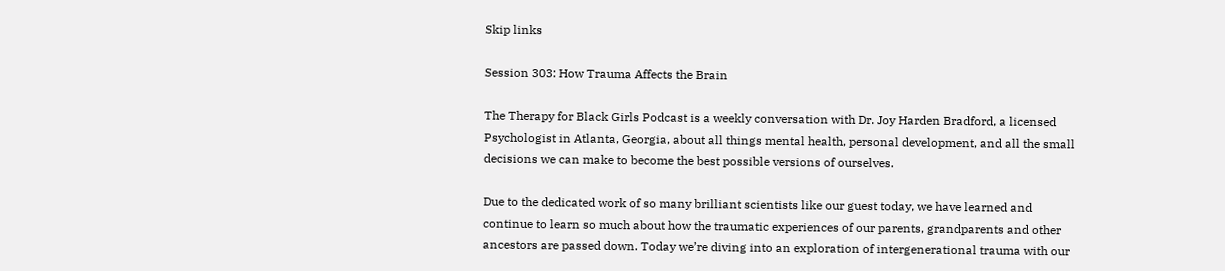Skip links

Session 303: How Trauma Affects the Brain

The Therapy for Black Girls Podcast is a weekly conversation with Dr. Joy Harden Bradford, a licensed Psychologist in Atlanta, Georgia, about all things mental health, personal development, and all the small decisions we can make to become the best possible versions of ourselves.

Due to the dedicated work of so many brilliant scientists like our guest today, we have learned and continue to learn so much about how the traumatic experiences of our parents, grandparents and other ancestors are passed down. Today we’re diving into an exploration of intergenerational trauma with our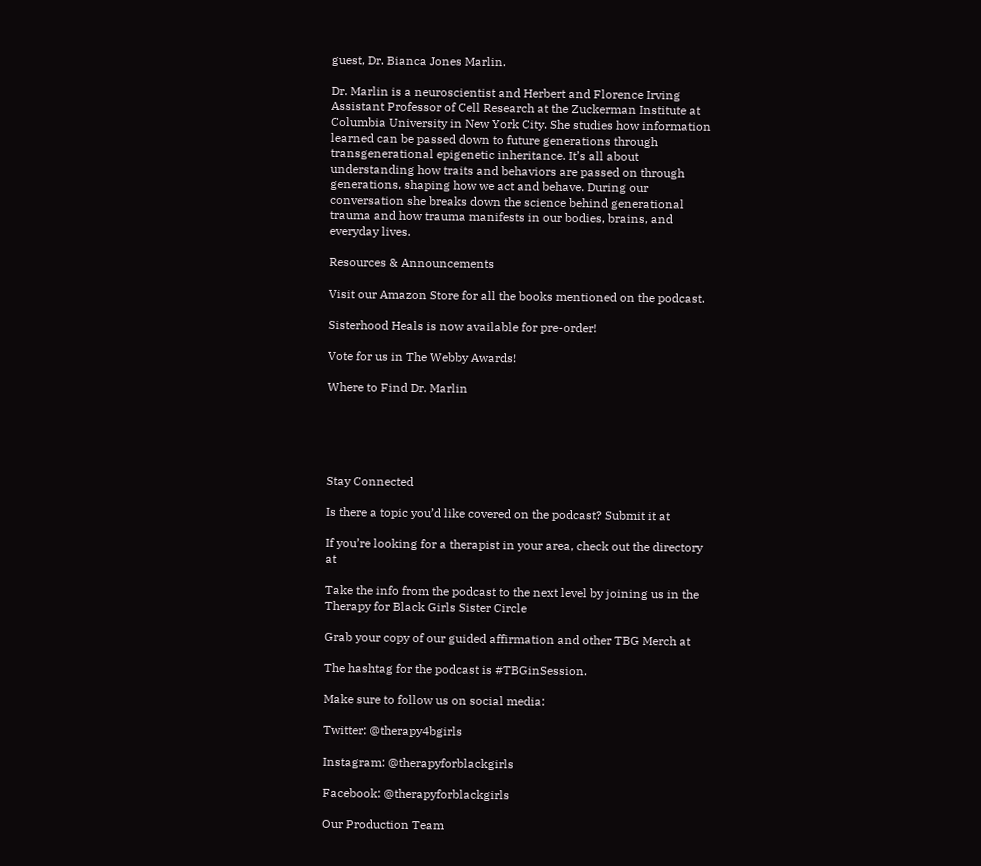guest, Dr. Bianca Jones Marlin.

Dr. Marlin is a neuroscientist and Herbert and Florence Irving Assistant Professor of Cell Research at the Zuckerman Institute at Columbia University in New York City. She studies how information learned can be passed down to future generations through transgenerational epigenetic inheritance. It’s all about understanding how traits and behaviors are passed on through generations, shaping how we act and behave. During our conversation she breaks down the science behind generational trauma and how trauma manifests in our bodies, brains, and everyday lives.

Resources & Announcements

Visit our Amazon Store for all the books mentioned on the podcast.

Sisterhood Heals is now available for pre-order!

Vote for us in The Webby Awards!

Where to Find Dr. Marlin





Stay Connected

Is there a topic you’d like covered on the podcast? Submit it at

If you’re looking for a therapist in your area, check out the directory at

Take the info from the podcast to the next level by joining us in the Therapy for Black Girls Sister Circle

Grab your copy of our guided affirmation and other TBG Merch at

The hashtag for the podcast is #TBGinSession.

Make sure to follow us on social media:

Twitter: @therapy4bgirls

Instagram: @therapyforblackgirls

Facebook: @therapyforblackgirls

Our Production Team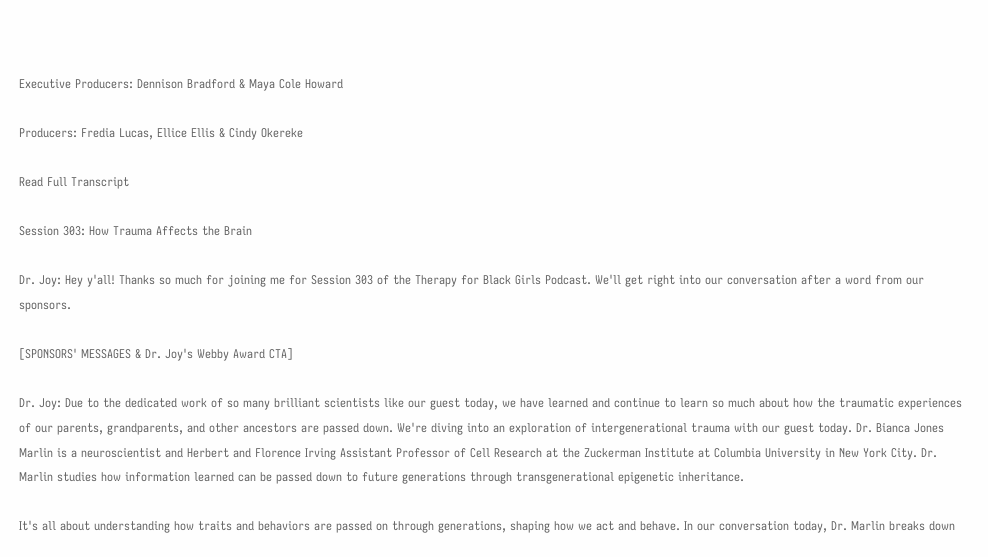Executive Producers: Dennison Bradford & Maya Cole Howard

Producers: Fredia Lucas, Ellice Ellis & Cindy Okereke

Read Full Transcript

Session 303: How Trauma Affects the Brain

Dr. Joy: Hey y'all! Thanks so much for joining me for Session 303 of the Therapy for Black Girls Podcast. We'll get right into our conversation after a word from our sponsors.

[SPONSORS' MESSAGES & Dr. Joy's Webby Award CTA]

Dr. Joy: Due to the dedicated work of so many brilliant scientists like our guest today, we have learned and continue to learn so much about how the traumatic experiences of our parents, grandparents, and other ancestors are passed down. We're diving into an exploration of intergenerational trauma with our guest today. Dr. Bianca Jones Marlin is a neuroscientist and Herbert and Florence Irving Assistant Professor of Cell Research at the Zuckerman Institute at Columbia University in New York City. Dr. Marlin studies how information learned can be passed down to future generations through transgenerational epigenetic inheritance.

It's all about understanding how traits and behaviors are passed on through generations, shaping how we act and behave. In our conversation today, Dr. Marlin breaks down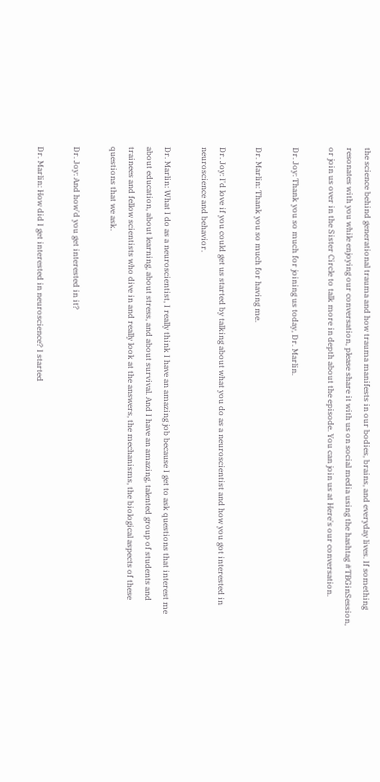the science behind generational trauma and how trauma manifests in our bodies, brains, and everyday lives. If something resonates with you while enjoying our conversation, please share it with us on social media using the hashtag #TBGinSession, or join us over in the Sister Circle to talk more in depth about the episode. You can join us at Here's our conversation.

Dr. Joy: Thank you so much for joining us today, Dr. Marlin.

Dr. Marlin: Thank you so much for having me.

Dr. Joy: I'd love if you could get us started by talking about what you do as a neuroscientist and how you got interested in neuroscience and behavior.

Dr. Marlin: What I do as a neuroscientist, I really think I have an amazing job because I get to ask questions that interest me about education, about learning, about stress, and about survival. And I have an amazing, talented group of students and trainees and fellow scientists who dive in and really look at the answers, the mechanisms, the biological aspects of these questions that we ask.

Dr. Joy: And how'd you get interested in it?

Dr. Marlin: How did I get interested in neuroscience? I started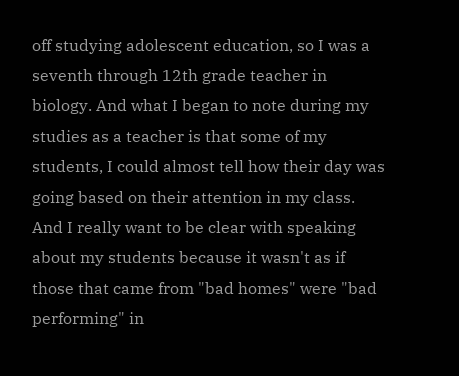off studying adolescent education, so I was a seventh through 12th grade teacher in biology. And what I began to note during my studies as a teacher is that some of my students, I could almost tell how their day was going based on their attention in my class. And I really want to be clear with speaking about my students because it wasn't as if those that came from "bad homes" were "bad performing" in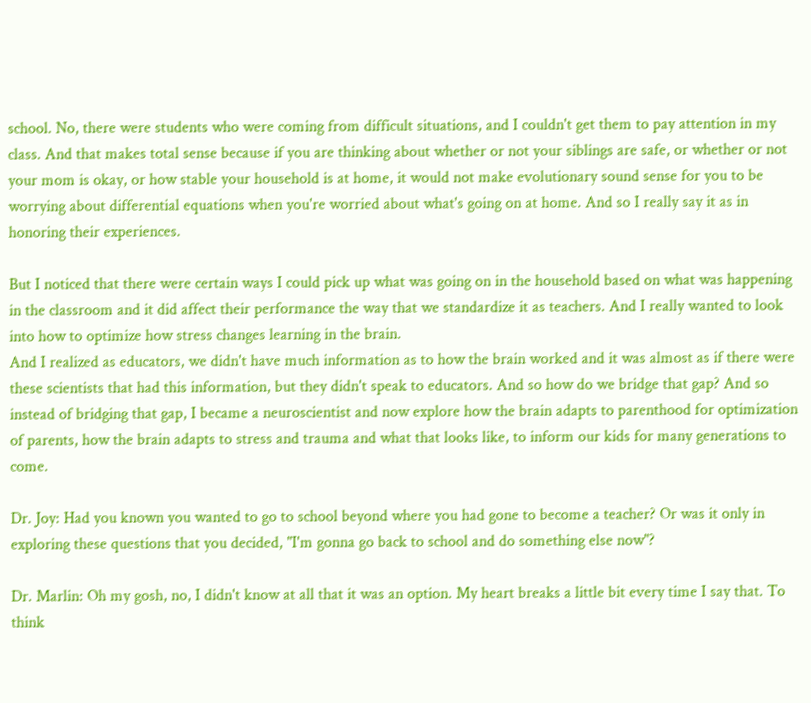school. No, there were students who were coming from difficult situations, and I couldn't get them to pay attention in my class. And that makes total sense because if you are thinking about whether or not your siblings are safe, or whether or not your mom is okay, or how stable your household is at home, it would not make evolutionary sound sense for you to be worrying about differential equations when you're worried about what's going on at home. And so I really say it as in honoring their experiences.

But I noticed that there were certain ways I could pick up what was going on in the household based on what was happening in the classroom and it did affect their performance the way that we standardize it as teachers. And I really wanted to look into how to optimize how stress changes learning in the brain.
And I realized as educators, we didn't have much information as to how the brain worked and it was almost as if there were these scientists that had this information, but they didn't speak to educators. And so how do we bridge that gap? And so instead of bridging that gap, I became a neuroscientist and now explore how the brain adapts to parenthood for optimization of parents, how the brain adapts to stress and trauma and what that looks like, to inform our kids for many generations to come.

Dr. Joy: Had you known you wanted to go to school beyond where you had gone to become a teacher? Or was it only in exploring these questions that you decided, "I'm gonna go back to school and do something else now"?

Dr. Marlin: Oh my gosh, no, I didn't know at all that it was an option. My heart breaks a little bit every time I say that. To think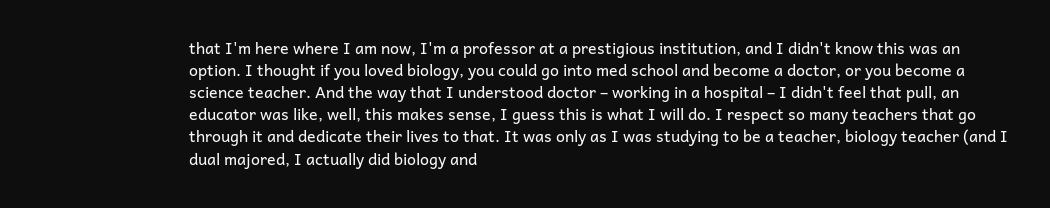that I'm here where I am now, I'm a professor at a prestigious institution, and I didn't know this was an option. I thought if you loved biology, you could go into med school and become a doctor, or you become a science teacher. And the way that I understood doctor – working in a hospital – I didn't feel that pull, an educator was like, well, this makes sense, I guess this is what I will do. I respect so many teachers that go through it and dedicate their lives to that. It was only as I was studying to be a teacher, biology teacher (and I dual majored, I actually did biology and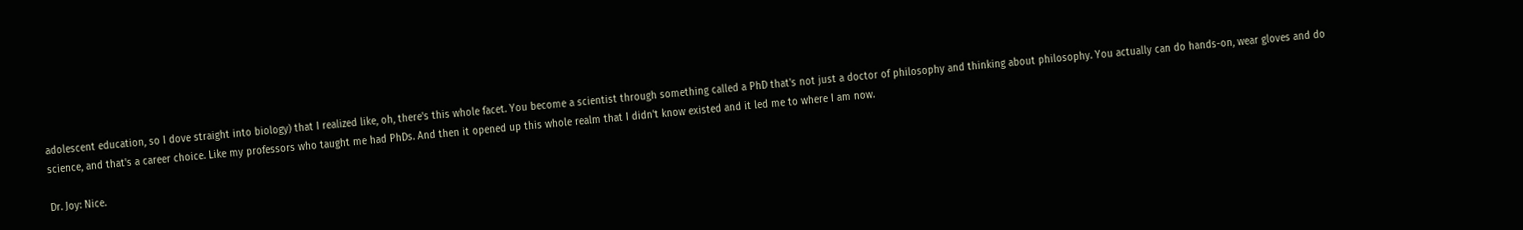adolescent education, so I dove straight into biology) that I realized like, oh, there's this whole facet. You become a scientist through something called a PhD that's not just a doctor of philosophy and thinking about philosophy. You actually can do hands-on, wear gloves and do science, and that's a career choice. Like my professors who taught me had PhDs. And then it opened up this whole realm that I didn't know existed and it led me to where I am now.

Dr. Joy: Nice.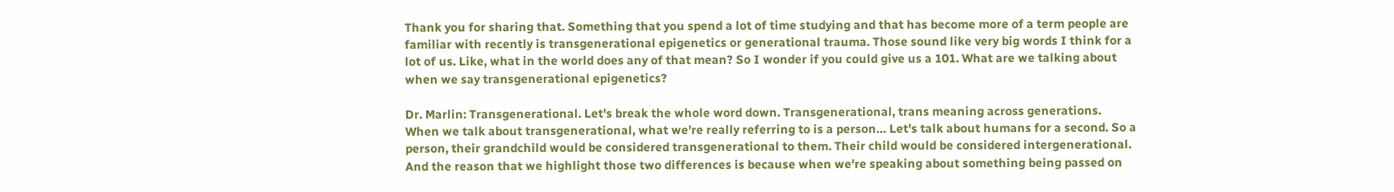Thank you for sharing that. Something that you spend a lot of time studying and that has become more of a term people are familiar with recently is transgenerational epigenetics or generational trauma. Those sound like very big words I think for a lot of us. Like, what in the world does any of that mean? So I wonder if you could give us a 101. What are we talking about when we say transgenerational epigenetics?

Dr. Marlin: Transgenerational. Let's break the whole word down. Transgenerational, trans meaning across generations. When we talk about transgenerational, what we're really referring to is a person… Let's talk about humans for a second. So a person, their grandchild would be considered transgenerational to them. Their child would be considered intergenerational. And the reason that we highlight those two differences is because when we're speaking about something being passed on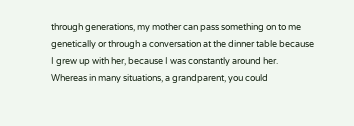through generations, my mother can pass something on to me genetically or through a conversation at the dinner table because I grew up with her, because I was constantly around her. Whereas in many situations, a grandparent, you could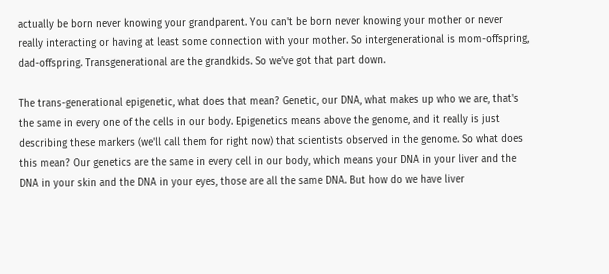actually be born never knowing your grandparent. You can't be born never knowing your mother or never really interacting or having at least some connection with your mother. So intergenerational is mom-offspring, dad-offspring. Transgenerational are the grandkids. So we've got that part down.

The trans-generational epigenetic, what does that mean? Genetic, our DNA, what makes up who we are, that's the same in every one of the cells in our body. Epigenetics means above the genome, and it really is just describing these markers (we'll call them for right now) that scientists observed in the genome. So what does this mean? Our genetics are the same in every cell in our body, which means your DNA in your liver and the DNA in your skin and the DNA in your eyes, those are all the same DNA. But how do we have liver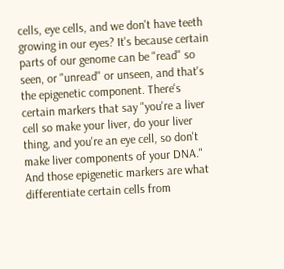cells, eye cells, and we don't have teeth growing in our eyes? It's because certain parts of our genome can be "read" so seen, or "unread" or unseen, and that's the epigenetic component. There's certain markers that say "you're a liver cell so make your liver, do your liver thing, and you're an eye cell, so don't make liver components of your DNA." And those epigenetic markers are what differentiate certain cells from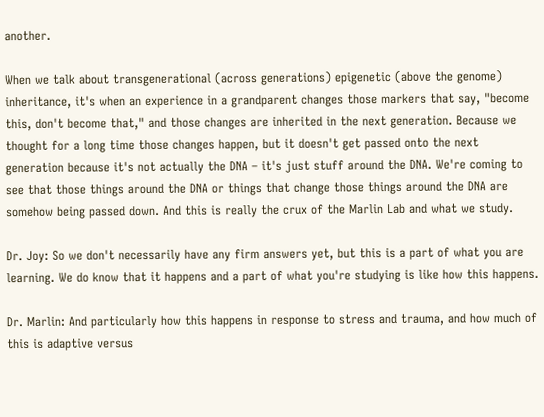another.

When we talk about transgenerational (across generations) epigenetic (above the genome) inheritance, it's when an experience in a grandparent changes those markers that say, "become this, don't become that," and those changes are inherited in the next generation. Because we thought for a long time those changes happen, but it doesn't get passed onto the next generation because it's not actually the DNA – it's just stuff around the DNA. We're coming to see that those things around the DNA or things that change those things around the DNA are somehow being passed down. And this is really the crux of the Marlin Lab and what we study.

Dr. Joy: So we don't necessarily have any firm answers yet, but this is a part of what you are learning. We do know that it happens and a part of what you're studying is like how this happens.

Dr. Marlin: And particularly how this happens in response to stress and trauma, and how much of this is adaptive versus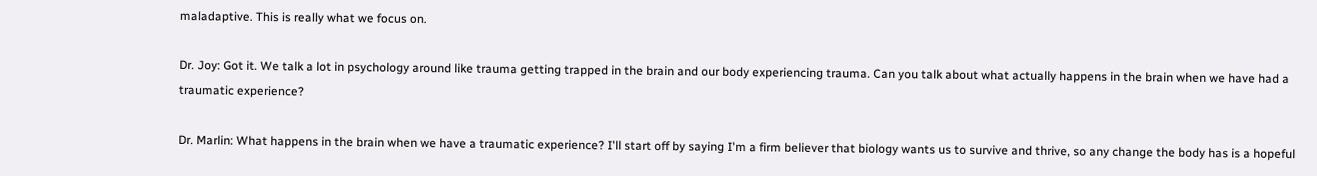maladaptive. This is really what we focus on.

Dr. Joy: Got it. We talk a lot in psychology around like trauma getting trapped in the brain and our body experiencing trauma. Can you talk about what actually happens in the brain when we have had a traumatic experience?

Dr. Marlin: What happens in the brain when we have a traumatic experience? I'll start off by saying I'm a firm believer that biology wants us to survive and thrive, so any change the body has is a hopeful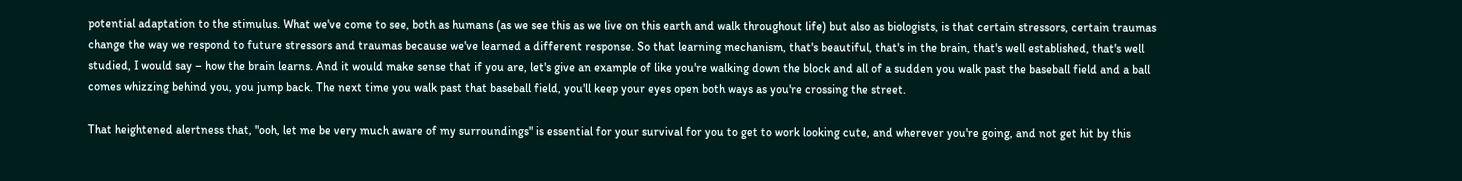potential adaptation to the stimulus. What we've come to see, both as humans (as we see this as we live on this earth and walk throughout life) but also as biologists, is that certain stressors, certain traumas change the way we respond to future stressors and traumas because we've learned a different response. So that learning mechanism, that's beautiful, that's in the brain, that's well established, that's well studied, I would say – how the brain learns. And it would make sense that if you are, let's give an example of like you're walking down the block and all of a sudden you walk past the baseball field and a ball comes whizzing behind you, you jump back. The next time you walk past that baseball field, you'll keep your eyes open both ways as you're crossing the street.

That heightened alertness that, "ooh, let me be very much aware of my surroundings" is essential for your survival for you to get to work looking cute, and wherever you're going, and not get hit by this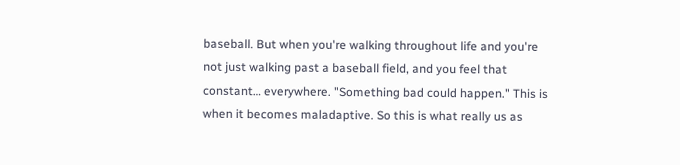baseball. But when you're walking throughout life and you're not just walking past a baseball field, and you feel that constant… everywhere. "Something bad could happen." This is when it becomes maladaptive. So this is what really us as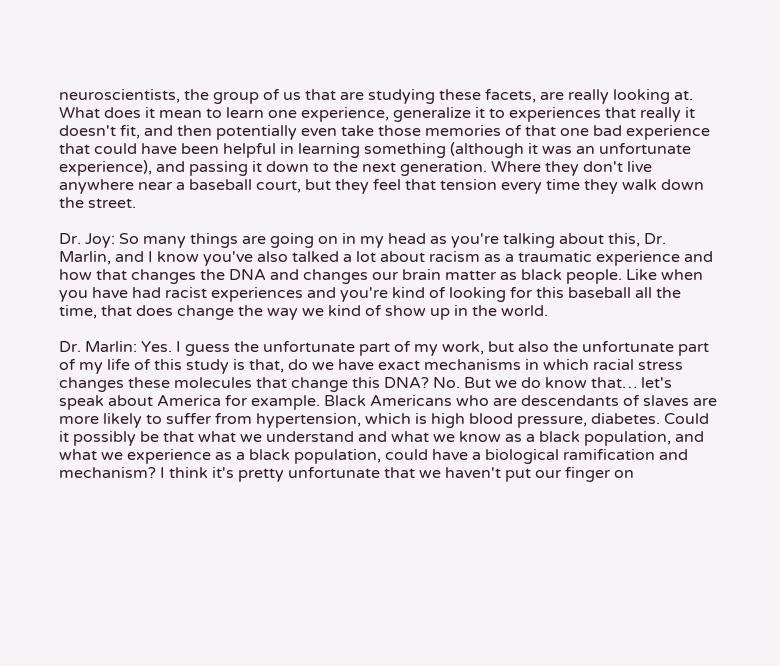neuroscientists, the group of us that are studying these facets, are really looking at. What does it mean to learn one experience, generalize it to experiences that really it doesn't fit, and then potentially even take those memories of that one bad experience that could have been helpful in learning something (although it was an unfortunate experience), and passing it down to the next generation. Where they don't live anywhere near a baseball court, but they feel that tension every time they walk down the street.

Dr. Joy: So many things are going on in my head as you're talking about this, Dr. Marlin, and I know you've also talked a lot about racism as a traumatic experience and how that changes the DNA and changes our brain matter as black people. Like when you have had racist experiences and you're kind of looking for this baseball all the time, that does change the way we kind of show up in the world.

Dr. Marlin: Yes. I guess the unfortunate part of my work, but also the unfortunate part of my life of this study is that, do we have exact mechanisms in which racial stress changes these molecules that change this DNA? No. But we do know that… let's speak about America for example. Black Americans who are descendants of slaves are more likely to suffer from hypertension, which is high blood pressure, diabetes. Could it possibly be that what we understand and what we know as a black population, and what we experience as a black population, could have a biological ramification and mechanism? I think it's pretty unfortunate that we haven't put our finger on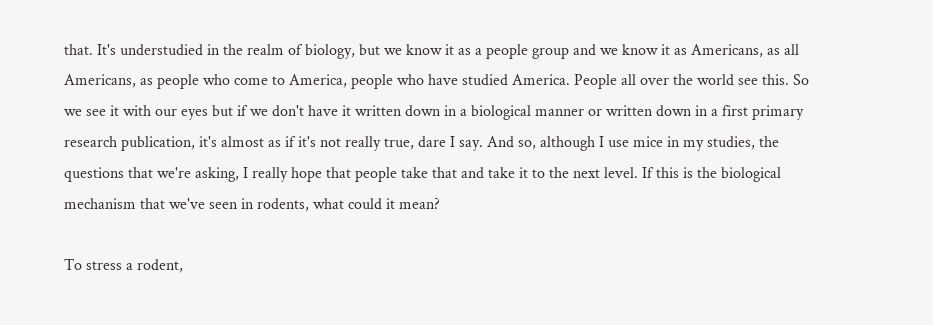that. It's understudied in the realm of biology, but we know it as a people group and we know it as Americans, as all Americans, as people who come to America, people who have studied America. People all over the world see this. So we see it with our eyes but if we don't have it written down in a biological manner or written down in a first primary research publication, it's almost as if it's not really true, dare I say. And so, although I use mice in my studies, the questions that we're asking, I really hope that people take that and take it to the next level. If this is the biological mechanism that we've seen in rodents, what could it mean?

To stress a rodent,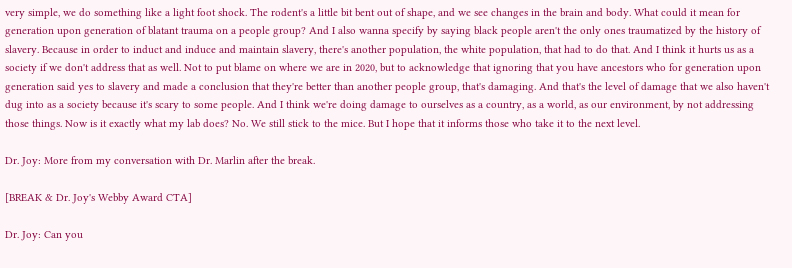very simple, we do something like a light foot shock. The rodent's a little bit bent out of shape, and we see changes in the brain and body. What could it mean for generation upon generation of blatant trauma on a people group? And I also wanna specify by saying black people aren't the only ones traumatized by the history of slavery. Because in order to induct and induce and maintain slavery, there's another population, the white population, that had to do that. And I think it hurts us as a society if we don't address that as well. Not to put blame on where we are in 2020, but to acknowledge that ignoring that you have ancestors who for generation upon generation said yes to slavery and made a conclusion that they're better than another people group, that's damaging. And that's the level of damage that we also haven't dug into as a society because it's scary to some people. And I think we're doing damage to ourselves as a country, as a world, as our environment, by not addressing those things. Now is it exactly what my lab does? No. We still stick to the mice. But I hope that it informs those who take it to the next level.

Dr. Joy: More from my conversation with Dr. Marlin after the break.

[BREAK & Dr. Joy's Webby Award CTA]

Dr. Joy: Can you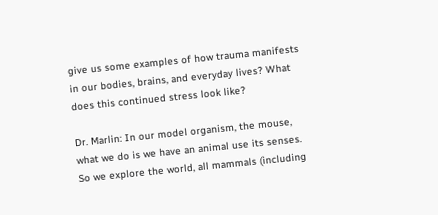give us some examples of how trauma manifests in our bodies, brains, and everyday lives? What does this continued stress look like?

Dr. Marlin: In our model organism, the mouse, what we do is we have an animal use its senses. So we explore the world, all mammals (including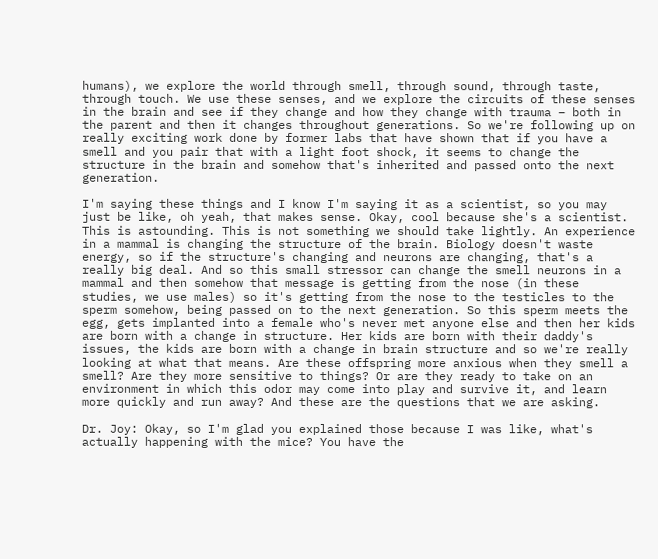humans), we explore the world through smell, through sound, through taste, through touch. We use these senses, and we explore the circuits of these senses in the brain and see if they change and how they change with trauma – both in the parent and then it changes throughout generations. So we're following up on really exciting work done by former labs that have shown that if you have a smell and you pair that with a light foot shock, it seems to change the structure in the brain and somehow that's inherited and passed onto the next generation.

I'm saying these things and I know I'm saying it as a scientist, so you may just be like, oh yeah, that makes sense. Okay, cool because she's a scientist. This is astounding. This is not something we should take lightly. An experience in a mammal is changing the structure of the brain. Biology doesn't waste energy, so if the structure's changing and neurons are changing, that's a really big deal. And so this small stressor can change the smell neurons in a mammal and then somehow that message is getting from the nose (in these studies, we use males) so it's getting from the nose to the testicles to the sperm somehow, being passed on to the next generation. So this sperm meets the egg, gets implanted into a female who's never met anyone else and then her kids are born with a change in structure. Her kids are born with their daddy's issues, the kids are born with a change in brain structure and so we're really looking at what that means. Are these offspring more anxious when they smell a smell? Are they more sensitive to things? Or are they ready to take on an environment in which this odor may come into play and survive it, and learn more quickly and run away? And these are the questions that we are asking.

Dr. Joy: Okay, so I'm glad you explained those because I was like, what's actually happening with the mice? You have the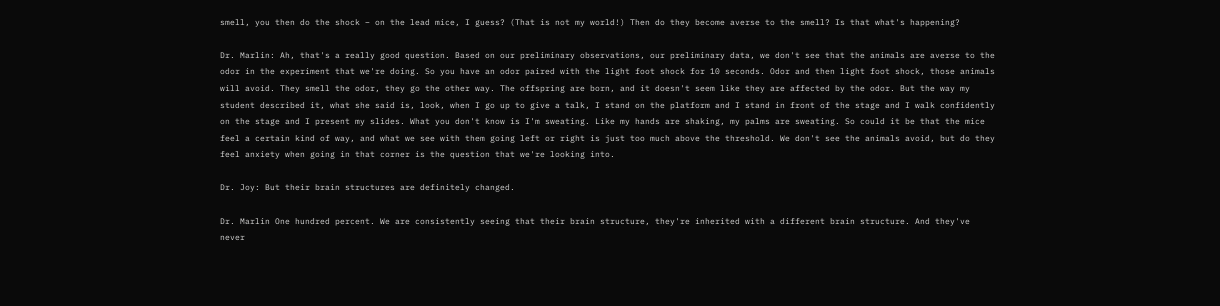smell, you then do the shock – on the lead mice, I guess? (That is not my world!) Then do they become averse to the smell? Is that what's happening?

Dr. Marlin: Ah, that's a really good question. Based on our preliminary observations, our preliminary data, we don't see that the animals are averse to the odor in the experiment that we're doing. So you have an odor paired with the light foot shock for 10 seconds. Odor and then light foot shock, those animals will avoid. They smell the odor, they go the other way. The offspring are born, and it doesn't seem like they are affected by the odor. But the way my student described it, what she said is, look, when I go up to give a talk, I stand on the platform and I stand in front of the stage and I walk confidently on the stage and I present my slides. What you don't know is I'm sweating. Like my hands are shaking, my palms are sweating. So could it be that the mice feel a certain kind of way, and what we see with them going left or right is just too much above the threshold. We don't see the animals avoid, but do they feel anxiety when going in that corner is the question that we're looking into.

Dr. Joy: But their brain structures are definitely changed.

Dr. Marlin One hundred percent. We are consistently seeing that their brain structure, they're inherited with a different brain structure. And they've never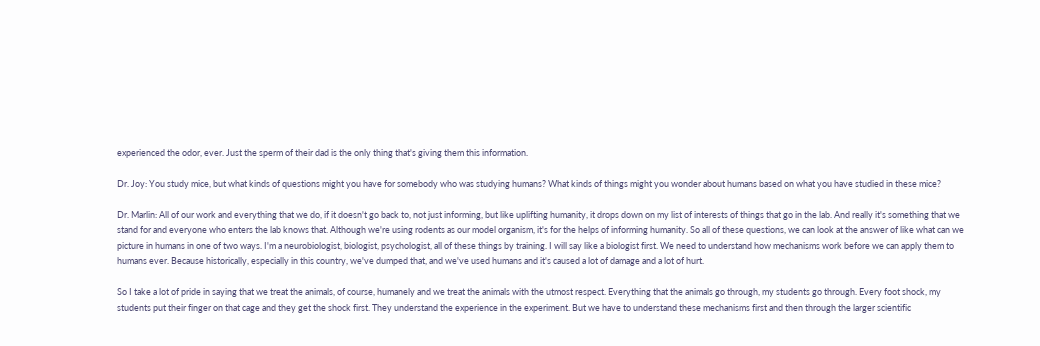experienced the odor, ever. Just the sperm of their dad is the only thing that's giving them this information.

Dr. Joy: You study mice, but what kinds of questions might you have for somebody who was studying humans? What kinds of things might you wonder about humans based on what you have studied in these mice?

Dr. Marlin: All of our work and everything that we do, if it doesn't go back to, not just informing, but like uplifting humanity, it drops down on my list of interests of things that go in the lab. And really it's something that we stand for and everyone who enters the lab knows that. Although we're using rodents as our model organism, it's for the helps of informing humanity. So all of these questions, we can look at the answer of like what can we picture in humans in one of two ways. I'm a neurobiologist, biologist, psychologist, all of these things by training. I will say like a biologist first. We need to understand how mechanisms work before we can apply them to humans ever. Because historically, especially in this country, we've dumped that, and we've used humans and it's caused a lot of damage and a lot of hurt.

So I take a lot of pride in saying that we treat the animals, of course, humanely and we treat the animals with the utmost respect. Everything that the animals go through, my students go through. Every foot shock, my students put their finger on that cage and they get the shock first. They understand the experience in the experiment. But we have to understand these mechanisms first and then through the larger scientific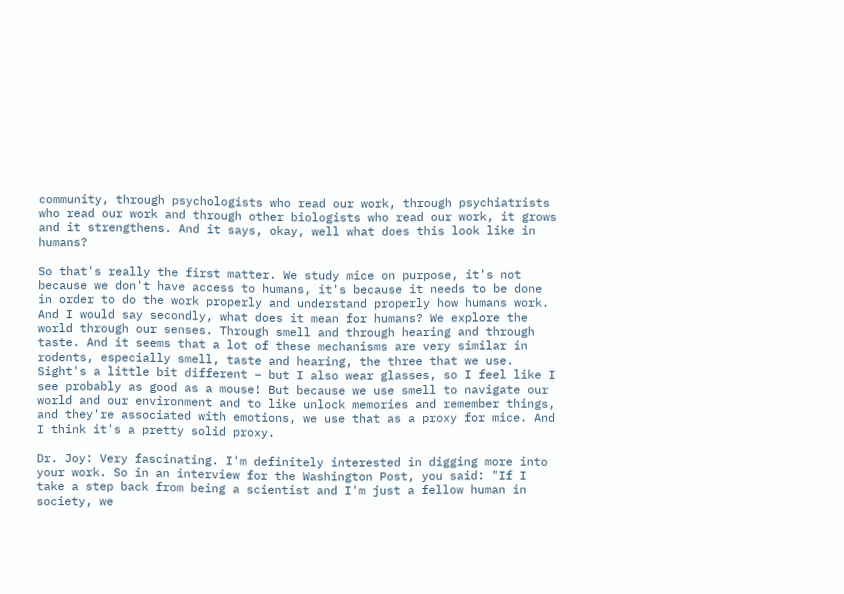community, through psychologists who read our work, through psychiatrists who read our work and through other biologists who read our work, it grows and it strengthens. And it says, okay, well what does this look like in humans?

So that's really the first matter. We study mice on purpose, it's not because we don't have access to humans, it's because it needs to be done in order to do the work properly and understand properly how humans work. And I would say secondly, what does it mean for humans? We explore the world through our senses. Through smell and through hearing and through taste. And it seems that a lot of these mechanisms are very similar in rodents, especially smell, taste and hearing, the three that we use. Sight's a little bit different – but I also wear glasses, so I feel like I see probably as good as a mouse! But because we use smell to navigate our world and our environment and to like unlock memories and remember things, and they're associated with emotions, we use that as a proxy for mice. And I think it's a pretty solid proxy.

Dr. Joy: Very fascinating. I'm definitely interested in digging more into your work. So in an interview for the Washington Post, you said: "If I take a step back from being a scientist and I'm just a fellow human in society, we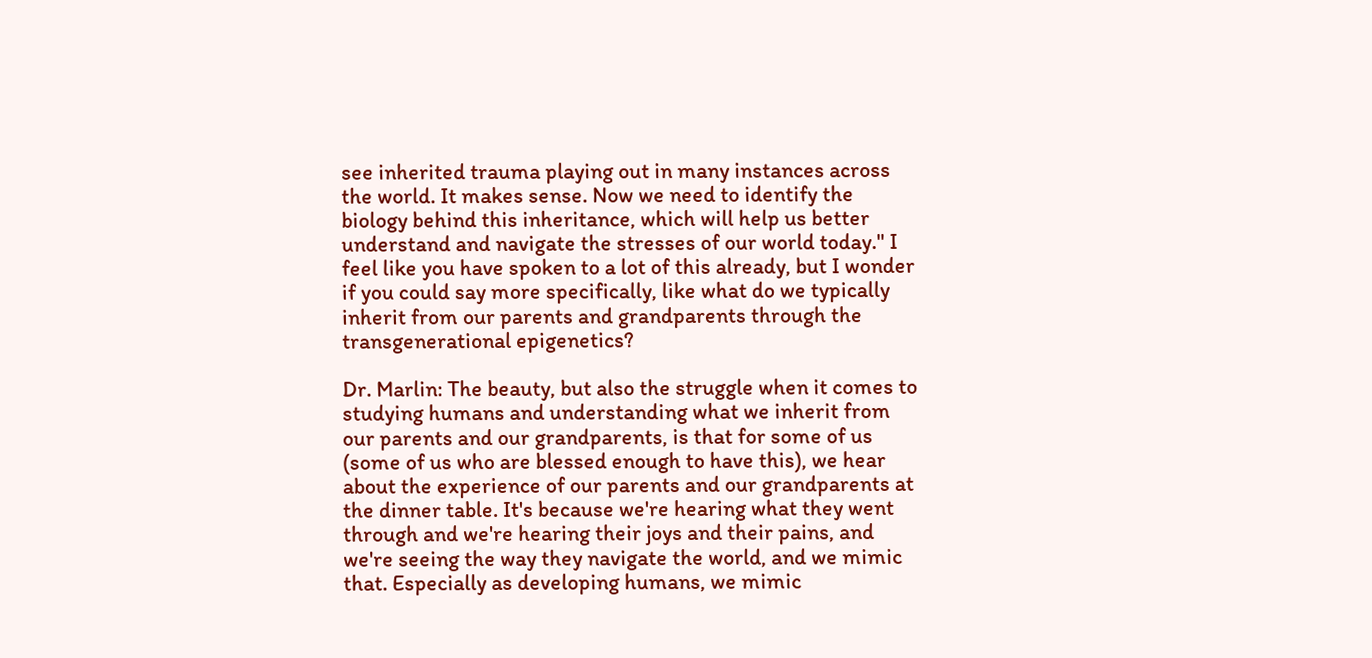see inherited trauma playing out in many instances across the world. It makes sense. Now we need to identify the biology behind this inheritance, which will help us better understand and navigate the stresses of our world today." I feel like you have spoken to a lot of this already, but I wonder if you could say more specifically, like what do we typically inherit from our parents and grandparents through the transgenerational epigenetics?

Dr. Marlin: The beauty, but also the struggle when it comes to studying humans and understanding what we inherit from our parents and our grandparents, is that for some of us (some of us who are blessed enough to have this), we hear about the experience of our parents and our grandparents at the dinner table. It's because we're hearing what they went through and we're hearing their joys and their pains, and we're seeing the way they navigate the world, and we mimic that. Especially as developing humans, we mimic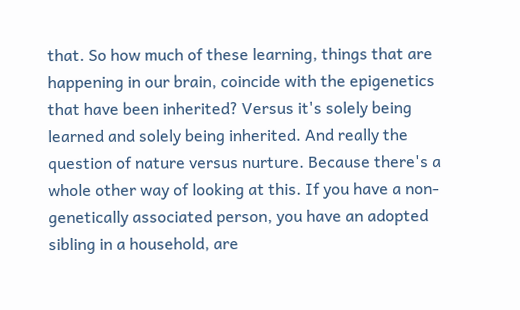that. So how much of these learning, things that are happening in our brain, coincide with the epigenetics that have been inherited? Versus it's solely being learned and solely being inherited. And really the question of nature versus nurture. Because there's a whole other way of looking at this. If you have a non-genetically associated person, you have an adopted sibling in a household, are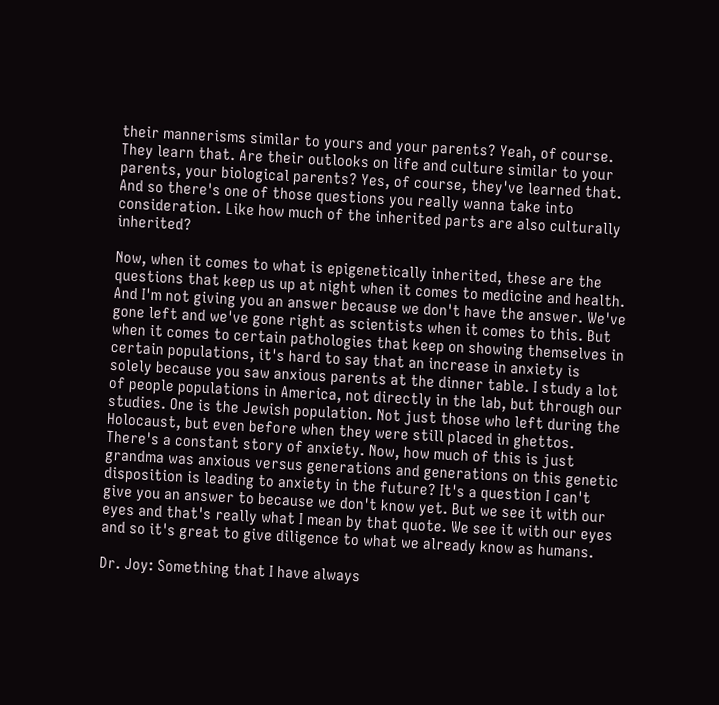their mannerisms similar to yours and your parents? Yeah, of course. They learn that. Are their outlooks on life and culture similar to your parents, your biological parents? Yes, of course, they've learned that. And so there's one of those questions you really wanna take into consideration. Like how much of the inherited parts are also culturally inherited?

Now, when it comes to what is epigenetically inherited, these are the questions that keep us up at night when it comes to medicine and health. And I'm not giving you an answer because we don't have the answer. We've gone left and we've gone right as scientists when it comes to this. But when it comes to certain pathologies that keep on showing themselves in certain populations, it's hard to say that an increase in anxiety is solely because you saw anxious parents at the dinner table. I study a lot of people populations in America, not directly in the lab, but through our studies. One is the Jewish population. Not just those who left during the Holocaust, but even before when they were still placed in ghettos. There's a constant story of anxiety. Now, how much of this is just grandma was anxious versus generations and generations on this genetic disposition is leading to anxiety in the future? It's a question I can't give you an answer to because we don't know yet. But we see it with our eyes and that's really what I mean by that quote. We see it with our eyes and so it's great to give diligence to what we already know as humans.

Dr. Joy: Something that I have always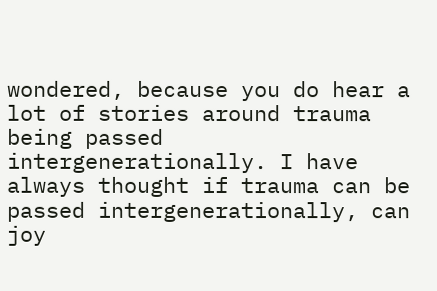wondered, because you do hear a lot of stories around trauma being passed intergenerationally. I have always thought if trauma can be passed intergenerationally, can joy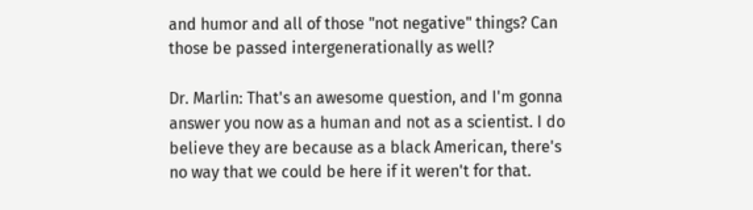and humor and all of those "not negative" things? Can those be passed intergenerationally as well?

Dr. Marlin: That's an awesome question, and I'm gonna answer you now as a human and not as a scientist. I do believe they are because as a black American, there's no way that we could be here if it weren't for that.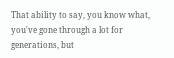That ability to say, you know what, you've gone through a lot for generations, but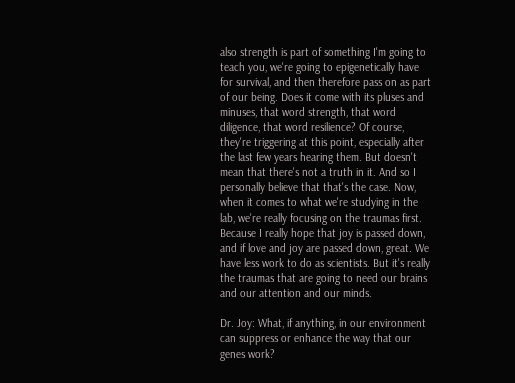also strength is part of something I'm going to teach you, we're going to epigenetically have for survival, and then therefore pass on as part of our being. Does it come with its pluses and minuses, that word strength, that word diligence, that word resilience? Of course, they're triggering at this point, especially after the last few years hearing them. But doesn't mean that there's not a truth in it. And so I personally believe that that's the case. Now, when it comes to what we're studying in the lab, we're really focusing on the traumas first. Because I really hope that joy is passed down, and if love and joy are passed down, great. We have less work to do as scientists. But it's really the traumas that are going to need our brains and our attention and our minds.

Dr. Joy: What, if anything, in our environment can suppress or enhance the way that our genes work?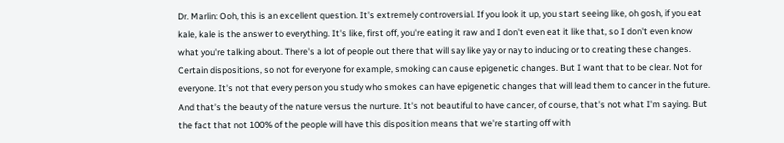Dr. Marlin: Ooh, this is an excellent question. It's extremely controversial. If you look it up, you start seeing like, oh gosh, if you eat kale, kale is the answer to everything. It's like, first off, you're eating it raw and I don't even eat it like that, so I don't even know what you're talking about. There's a lot of people out there that will say like yay or nay to inducing or to creating these changes. Certain dispositions, so not for everyone for example, smoking can cause epigenetic changes. But I want that to be clear. Not for everyone. It's not that every person you study who smokes can have epigenetic changes that will lead them to cancer in the future. And that's the beauty of the nature versus the nurture. It's not beautiful to have cancer, of course, that's not what I'm saying. But the fact that not 100% of the people will have this disposition means that we're starting off with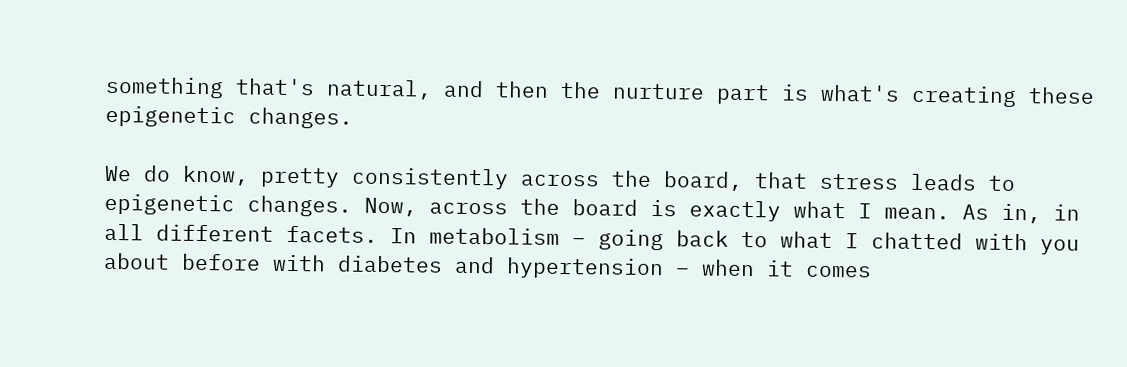something that's natural, and then the nurture part is what's creating these epigenetic changes.

We do know, pretty consistently across the board, that stress leads to epigenetic changes. Now, across the board is exactly what I mean. As in, in all different facets. In metabolism – going back to what I chatted with you about before with diabetes and hypertension – when it comes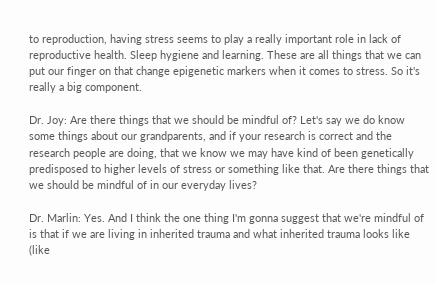to reproduction, having stress seems to play a really important role in lack of reproductive health. Sleep hygiene and learning. These are all things that we can put our finger on that change epigenetic markers when it comes to stress. So it's really a big component.

Dr. Joy: Are there things that we should be mindful of? Let's say we do know some things about our grandparents, and if your research is correct and the research people are doing, that we know we may have kind of been genetically predisposed to higher levels of stress or something like that. Are there things that we should be mindful of in our everyday lives?

Dr. Marlin: Yes. And I think the one thing I'm gonna suggest that we're mindful of is that if we are living in inherited trauma and what inherited trauma looks like (like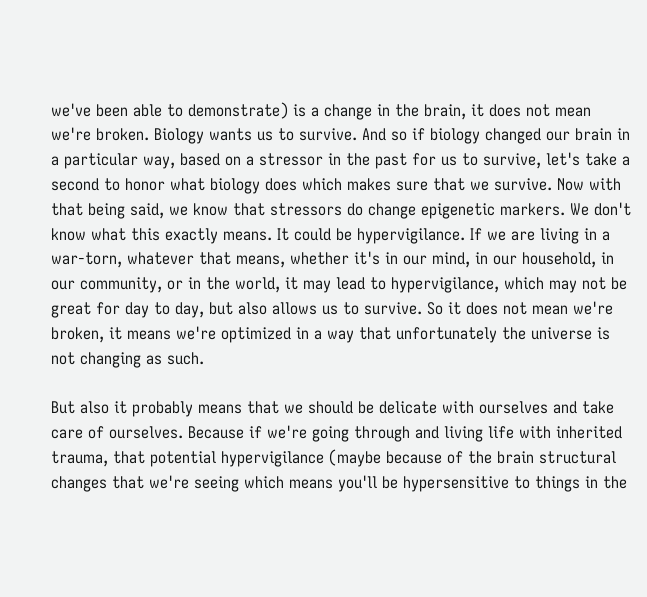we've been able to demonstrate) is a change in the brain, it does not mean we're broken. Biology wants us to survive. And so if biology changed our brain in a particular way, based on a stressor in the past for us to survive, let's take a second to honor what biology does which makes sure that we survive. Now with that being said, we know that stressors do change epigenetic markers. We don't know what this exactly means. It could be hypervigilance. If we are living in a war-torn, whatever that means, whether it's in our mind, in our household, in our community, or in the world, it may lead to hypervigilance, which may not be great for day to day, but also allows us to survive. So it does not mean we're broken, it means we're optimized in a way that unfortunately the universe is not changing as such.

But also it probably means that we should be delicate with ourselves and take care of ourselves. Because if we're going through and living life with inherited trauma, that potential hypervigilance (maybe because of the brain structural changes that we're seeing which means you'll be hypersensitive to things in the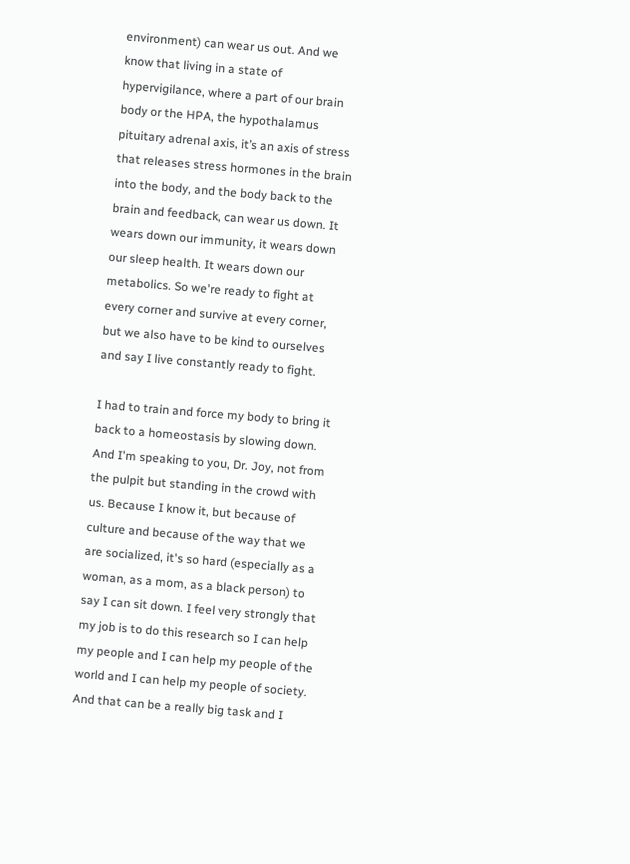environment) can wear us out. And we know that living in a state of hypervigilance, where a part of our brain body or the HPA, the hypothalamus pituitary adrenal axis, it’s an axis of stress that releases stress hormones in the brain into the body, and the body back to the brain and feedback, can wear us down. It wears down our immunity, it wears down our sleep health. It wears down our metabolics. So we're ready to fight at every corner and survive at every corner, but we also have to be kind to ourselves and say I live constantly ready to fight.

I had to train and force my body to bring it back to a homeostasis by slowing down. And I'm speaking to you, Dr. Joy, not from the pulpit but standing in the crowd with us. Because I know it, but because of culture and because of the way that we are socialized, it's so hard (especially as a woman, as a mom, as a black person) to say I can sit down. I feel very strongly that my job is to do this research so I can help my people and I can help my people of the world and I can help my people of society. And that can be a really big task and I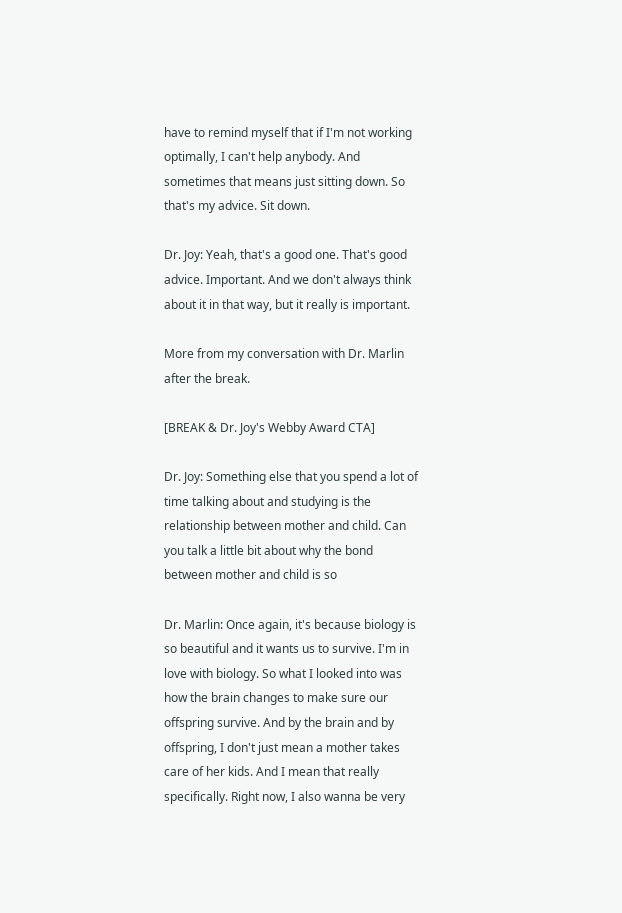have to remind myself that if I'm not working optimally, I can't help anybody. And sometimes that means just sitting down. So that's my advice. Sit down.

Dr. Joy: Yeah, that's a good one. That's good advice. Important. And we don't always think about it in that way, but it really is important.

More from my conversation with Dr. Marlin after the break.

[BREAK & Dr. Joy's Webby Award CTA]

Dr. Joy: Something else that you spend a lot of time talking about and studying is the relationship between mother and child. Can you talk a little bit about why the bond between mother and child is so

Dr. Marlin: Once again, it's because biology is so beautiful and it wants us to survive. I'm in love with biology. So what I looked into was how the brain changes to make sure our offspring survive. And by the brain and by offspring, I don't just mean a mother takes care of her kids. And I mean that really specifically. Right now, I also wanna be very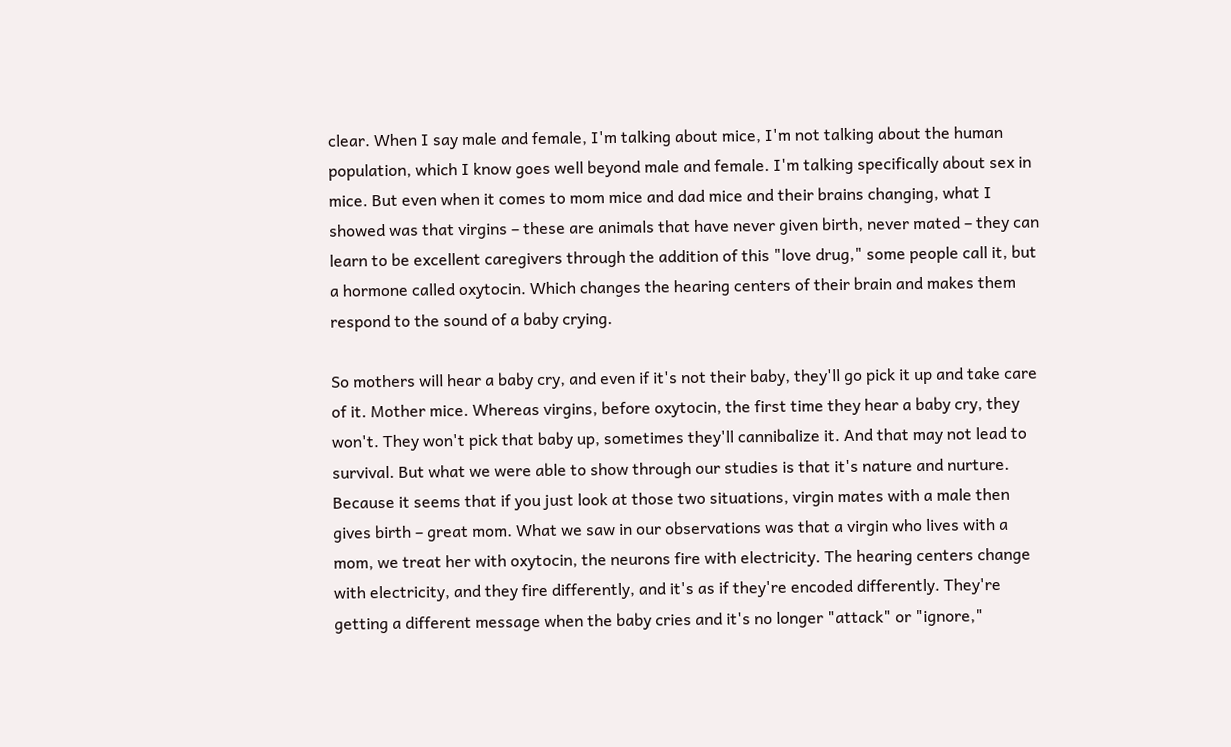clear. When I say male and female, I'm talking about mice, I'm not talking about the human population, which I know goes well beyond male and female. I'm talking specifically about sex in mice. But even when it comes to mom mice and dad mice and their brains changing, what I showed was that virgins – these are animals that have never given birth, never mated – they can learn to be excellent caregivers through the addition of this "love drug," some people call it, but a hormone called oxytocin. Which changes the hearing centers of their brain and makes them respond to the sound of a baby crying.

So mothers will hear a baby cry, and even if it's not their baby, they'll go pick it up and take care of it. Mother mice. Whereas virgins, before oxytocin, the first time they hear a baby cry, they won't. They won't pick that baby up, sometimes they'll cannibalize it. And that may not lead to survival. But what we were able to show through our studies is that it's nature and nurture. Because it seems that if you just look at those two situations, virgin mates with a male then gives birth – great mom. What we saw in our observations was that a virgin who lives with a mom, we treat her with oxytocin, the neurons fire with electricity. The hearing centers change with electricity, and they fire differently, and it's as if they're encoded differently. They're getting a different message when the baby cries and it's no longer "attack" or "ignore,"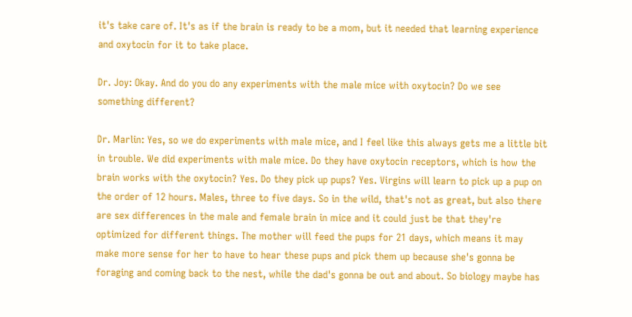it's take care of. It's as if the brain is ready to be a mom, but it needed that learning experience and oxytocin for it to take place.

Dr. Joy: Okay. And do you do any experiments with the male mice with oxytocin? Do we see something different?

Dr. Marlin: Yes, so we do experiments with male mice, and I feel like this always gets me a little bit in trouble. We did experiments with male mice. Do they have oxytocin receptors, which is how the brain works with the oxytocin? Yes. Do they pick up pups? Yes. Virgins will learn to pick up a pup on the order of 12 hours. Males, three to five days. So in the wild, that's not as great, but also there are sex differences in the male and female brain in mice and it could just be that they're optimized for different things. The mother will feed the pups for 21 days, which means it may make more sense for her to have to hear these pups and pick them up because she's gonna be foraging and coming back to the nest, while the dad's gonna be out and about. So biology maybe has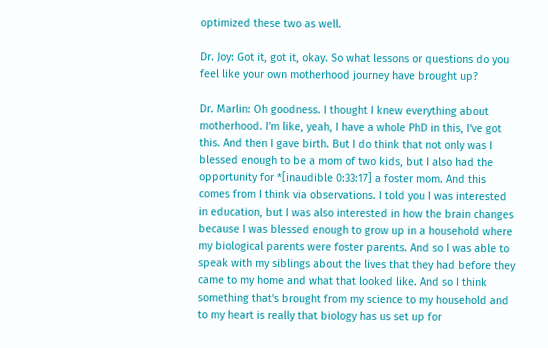optimized these two as well.

Dr. Joy: Got it, got it, okay. So what lessons or questions do you feel like your own motherhood journey have brought up?

Dr. Marlin: Oh goodness. I thought I knew everything about motherhood. I'm like, yeah, I have a whole PhD in this, I've got this. And then I gave birth. But I do think that not only was I blessed enough to be a mom of two kids, but I also had the opportunity for *[inaudible 0:33:17] a foster mom. And this comes from I think via observations. I told you I was interested in education, but I was also interested in how the brain changes because I was blessed enough to grow up in a household where my biological parents were foster parents. And so I was able to speak with my siblings about the lives that they had before they came to my home and what that looked like. And so I think something that's brought from my science to my household and to my heart is really that biology has us set up for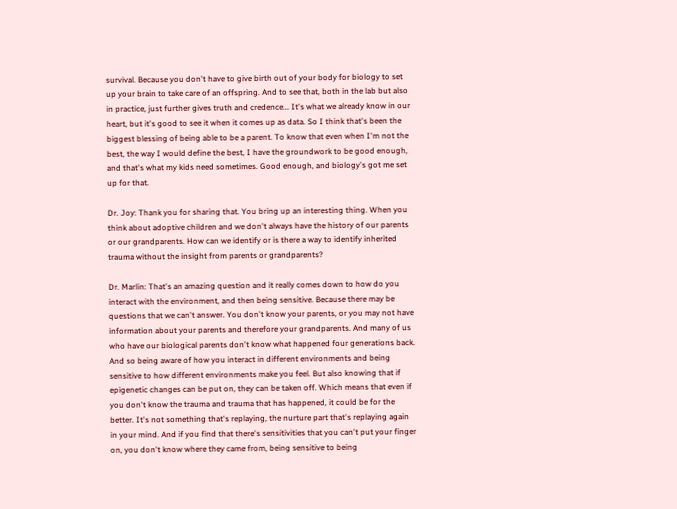survival. Because you don't have to give birth out of your body for biology to set up your brain to take care of an offspring. And to see that, both in the lab but also in practice, just further gives truth and credence... It's what we already know in our heart, but it's good to see it when it comes up as data. So I think that's been the biggest blessing of being able to be a parent. To know that even when I'm not the best, the way I would define the best, I have the groundwork to be good enough, and that's what my kids need sometimes. Good enough, and biology's got me set up for that.

Dr. Joy: Thank you for sharing that. You bring up an interesting thing. When you think about adoptive children and we don't always have the history of our parents or our grandparents. How can we identify or is there a way to identify inherited trauma without the insight from parents or grandparents?

Dr. Marlin: That's an amazing question and it really comes down to how do you interact with the environment, and then being sensitive. Because there may be questions that we can't answer. You don't know your parents, or you may not have information about your parents and therefore your grandparents. And many of us who have our biological parents don't know what happened four generations back. And so being aware of how you interact in different environments and being sensitive to how different environments make you feel. But also knowing that if epigenetic changes can be put on, they can be taken off. Which means that even if you don't know the trauma and trauma that has happened, it could be for the better. It's not something that's replaying, the nurture part that's replaying again in your mind. And if you find that there's sensitivities that you can't put your finger on, you don't know where they came from, being sensitive to being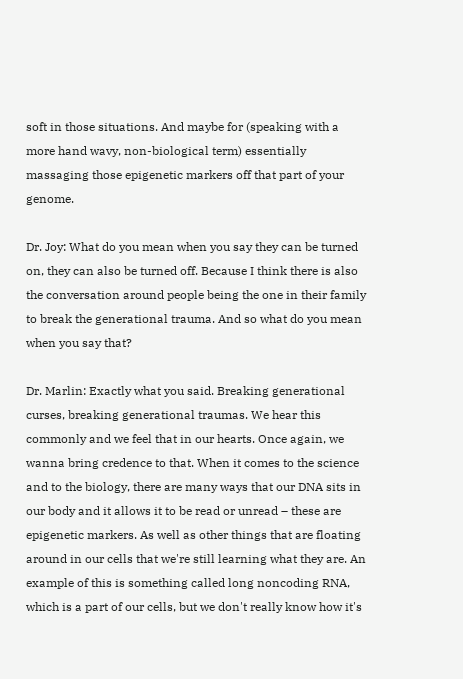soft in those situations. And maybe for (speaking with a more hand wavy, non-biological term) essentially massaging those epigenetic markers off that part of your genome.

Dr. Joy: What do you mean when you say they can be turned on, they can also be turned off. Because I think there is also the conversation around people being the one in their family to break the generational trauma. And so what do you mean when you say that?

Dr. Marlin: Exactly what you said. Breaking generational curses, breaking generational traumas. We hear this commonly and we feel that in our hearts. Once again, we wanna bring credence to that. When it comes to the science and to the biology, there are many ways that our DNA sits in our body and it allows it to be read or unread – these are epigenetic markers. As well as other things that are floating around in our cells that we're still learning what they are. An example of this is something called long noncoding RNA, which is a part of our cells, but we don't really know how it's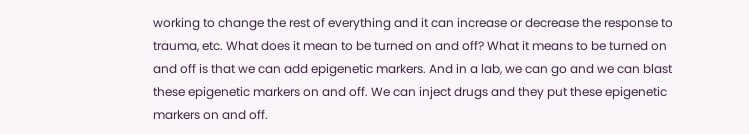working to change the rest of everything and it can increase or decrease the response to trauma, etc. What does it mean to be turned on and off? What it means to be turned on and off is that we can add epigenetic markers. And in a lab, we can go and we can blast these epigenetic markers on and off. We can inject drugs and they put these epigenetic markers on and off.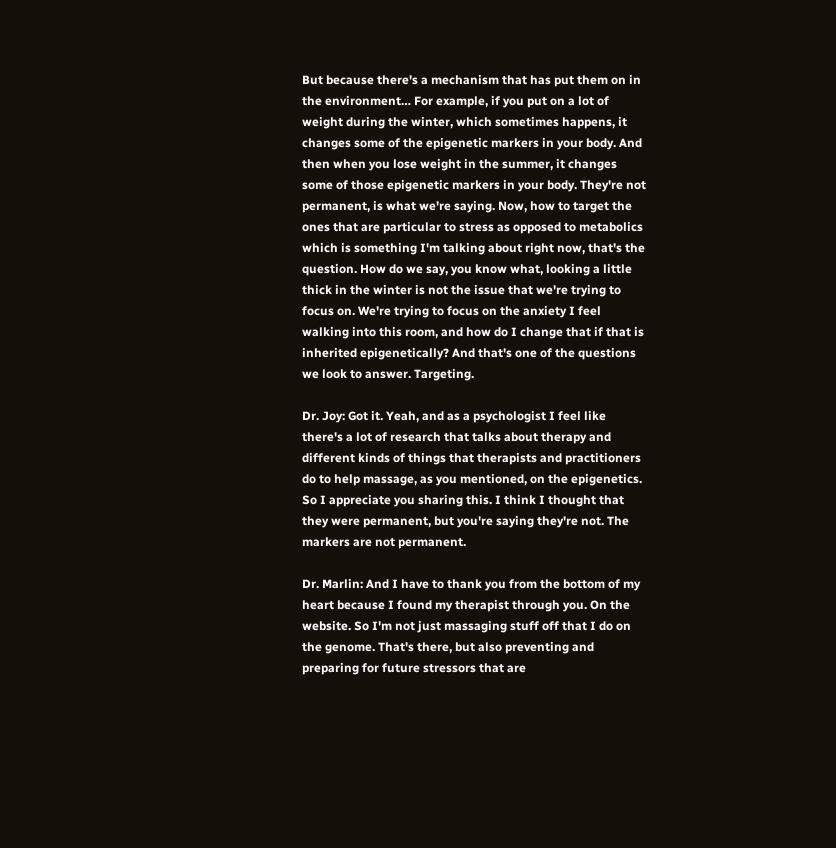But because there's a mechanism that has put them on in the environment… For example, if you put on a lot of weight during the winter, which sometimes happens, it changes some of the epigenetic markers in your body. And then when you lose weight in the summer, it changes some of those epigenetic markers in your body. They're not permanent, is what we're saying. Now, how to target the ones that are particular to stress as opposed to metabolics which is something I'm talking about right now, that's the question. How do we say, you know what, looking a little thick in the winter is not the issue that we're trying to focus on. We're trying to focus on the anxiety I feel walking into this room, and how do I change that if that is inherited epigenetically? And that's one of the questions we look to answer. Targeting.

Dr. Joy: Got it. Yeah, and as a psychologist I feel like there's a lot of research that talks about therapy and different kinds of things that therapists and practitioners do to help massage, as you mentioned, on the epigenetics. So I appreciate you sharing this. I think I thought that they were permanent, but you're saying they're not. The markers are not permanent.

Dr. Marlin: And I have to thank you from the bottom of my heart because I found my therapist through you. On the website. So I'm not just massaging stuff off that I do on the genome. That's there, but also preventing and preparing for future stressors that are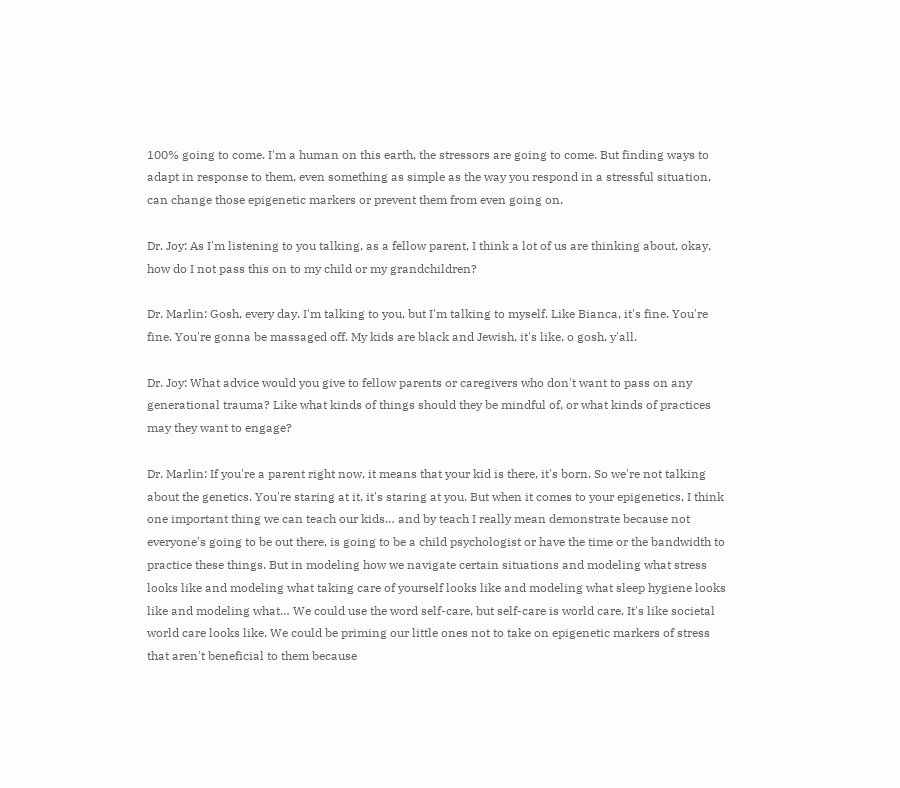100% going to come. I'm a human on this earth, the stressors are going to come. But finding ways to adapt in response to them, even something as simple as the way you respond in a stressful situation, can change those epigenetic markers or prevent them from even going on.

Dr. Joy: As I'm listening to you talking, as a fellow parent, I think a lot of us are thinking about, okay, how do I not pass this on to my child or my grandchildren?

Dr. Marlin: Gosh, every day. I'm talking to you, but I'm talking to myself. Like Bianca, it's fine. You're fine. You're gonna be massaged off. My kids are black and Jewish, it's like, o gosh, y'all.

Dr. Joy: What advice would you give to fellow parents or caregivers who don't want to pass on any generational trauma? Like what kinds of things should they be mindful of, or what kinds of practices may they want to engage?

Dr. Marlin: If you're a parent right now, it means that your kid is there, it's born. So we're not talking about the genetics. You're staring at it, it's staring at you. But when it comes to your epigenetics, I think one important thing we can teach our kids… and by teach I really mean demonstrate because not everyone's going to be out there, is going to be a child psychologist or have the time or the bandwidth to practice these things. But in modeling how we navigate certain situations and modeling what stress looks like and modeling what taking care of yourself looks like and modeling what sleep hygiene looks like and modeling what… We could use the word self-care, but self-care is world care. It's like societal world care looks like. We could be priming our little ones not to take on epigenetic markers of stress that aren't beneficial to them because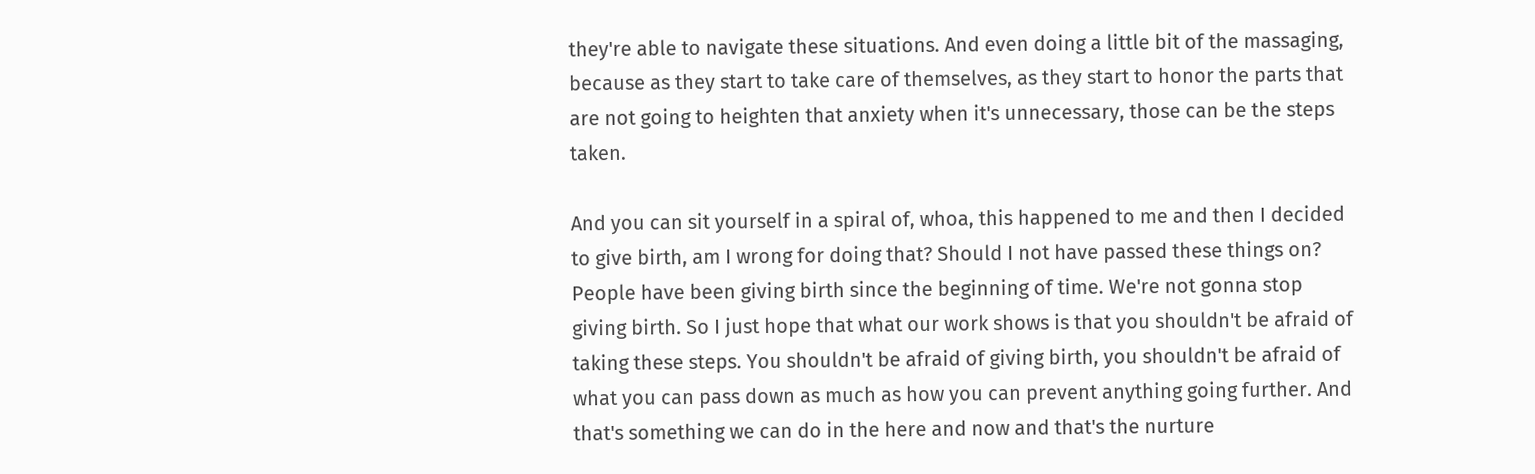they're able to navigate these situations. And even doing a little bit of the massaging, because as they start to take care of themselves, as they start to honor the parts that are not going to heighten that anxiety when it's unnecessary, those can be the steps taken.

And you can sit yourself in a spiral of, whoa, this happened to me and then I decided to give birth, am I wrong for doing that? Should I not have passed these things on? People have been giving birth since the beginning of time. We're not gonna stop giving birth. So I just hope that what our work shows is that you shouldn't be afraid of taking these steps. You shouldn't be afraid of giving birth, you shouldn't be afraid of what you can pass down as much as how you can prevent anything going further. And that's something we can do in the here and now and that's the nurture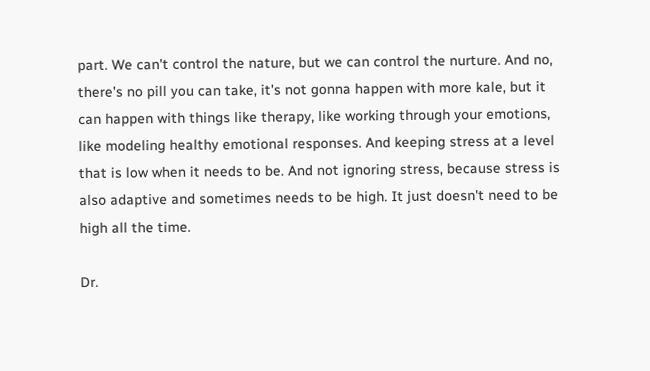part. We can't control the nature, but we can control the nurture. And no, there's no pill you can take, it's not gonna happen with more kale, but it can happen with things like therapy, like working through your emotions, like modeling healthy emotional responses. And keeping stress at a level that is low when it needs to be. And not ignoring stress, because stress is also adaptive and sometimes needs to be high. It just doesn't need to be high all the time.

Dr.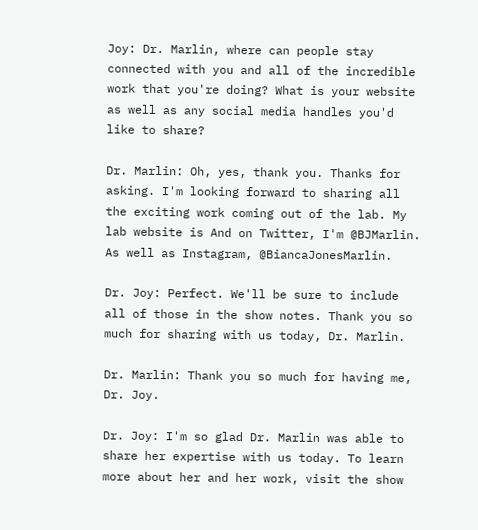Joy: Dr. Marlin, where can people stay connected with you and all of the incredible work that you're doing? What is your website as well as any social media handles you'd like to share?

Dr. Marlin: Oh, yes, thank you. Thanks for asking. I'm looking forward to sharing all the exciting work coming out of the lab. My lab website is And on Twitter, I'm @BJMarlin. As well as Instagram, @BiancaJonesMarlin.

Dr. Joy: Perfect. We'll be sure to include all of those in the show notes. Thank you so much for sharing with us today, Dr. Marlin.

Dr. Marlin: Thank you so much for having me, Dr. Joy.

Dr. Joy: I'm so glad Dr. Marlin was able to share her expertise with us today. To learn more about her and her work, visit the show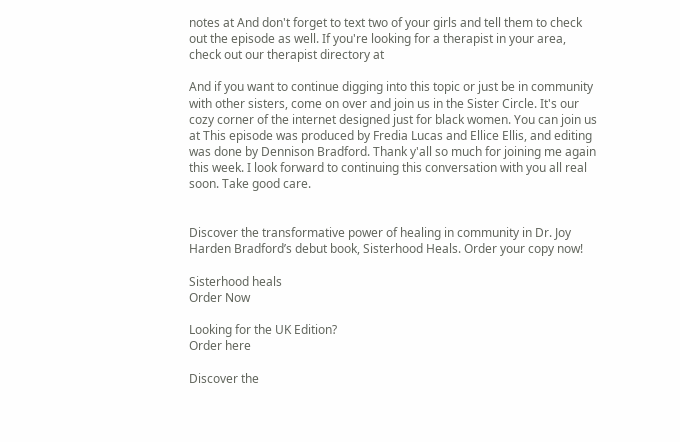notes at And don't forget to text two of your girls and tell them to check out the episode as well. If you're looking for a therapist in your area, check out our therapist directory at

And if you want to continue digging into this topic or just be in community with other sisters, come on over and join us in the Sister Circle. It's our cozy corner of the internet designed just for black women. You can join us at This episode was produced by Fredia Lucas and Ellice Ellis, and editing was done by Dennison Bradford. Thank y'all so much for joining me again this week. I look forward to continuing this conversation with you all real soon. Take good care.


Discover the transformative power of healing in community in Dr. Joy Harden Bradford’s debut book, Sisterhood Heals. Order your copy now!

Sisterhood heals
Order Now

Looking for the UK Edition?
Order here

Discover the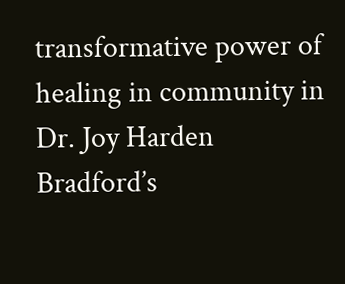transformative power of healing in community in Dr. Joy Harden Bradford’s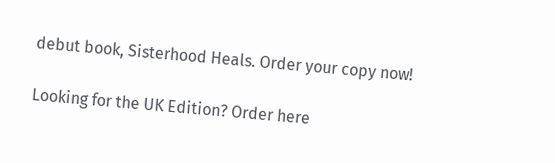debut book, Sisterhood Heals. Order your copy now!

Looking for the UK Edition? Order here